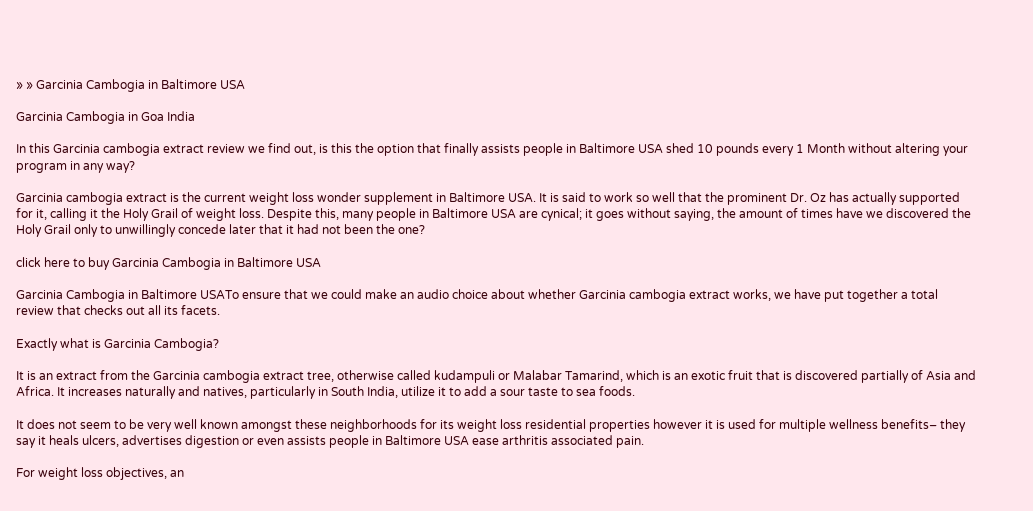» » Garcinia Cambogia in Baltimore USA

Garcinia Cambogia in Goa India

In this Garcinia cambogia extract review we find out, is this the option that finally assists people in Baltimore USA shed 10 pounds every 1 Month without altering your program in any way?

Garcinia cambogia extract is the current weight loss wonder supplement in Baltimore USA. It is said to work so well that the prominent Dr. Oz has actually supported for it, calling it the Holy Grail of weight loss. Despite this, many people in Baltimore USA are cynical; it goes without saying, the amount of times have we discovered the Holy Grail only to unwillingly concede later that it had not been the one?

click here to buy Garcinia Cambogia in Baltimore USA

Garcinia Cambogia in Baltimore USATo ensure that we could make an audio choice about whether Garcinia cambogia extract works, we have put together a total review that checks out all its facets.

Exactly what is Garcinia Cambogia?

It is an extract from the Garcinia cambogia extract tree, otherwise called kudampuli or Malabar Tamarind, which is an exotic fruit that is discovered partially of Asia and Africa. It increases naturally and natives, particularly in South India, utilize it to add a sour taste to sea foods.

It does not seem to be very well known amongst these neighborhoods for its weight loss residential properties however it is used for multiple wellness benefits– they say it heals ulcers, advertises digestion or even assists people in Baltimore USA ease arthritis associated pain.

For weight loss objectives, an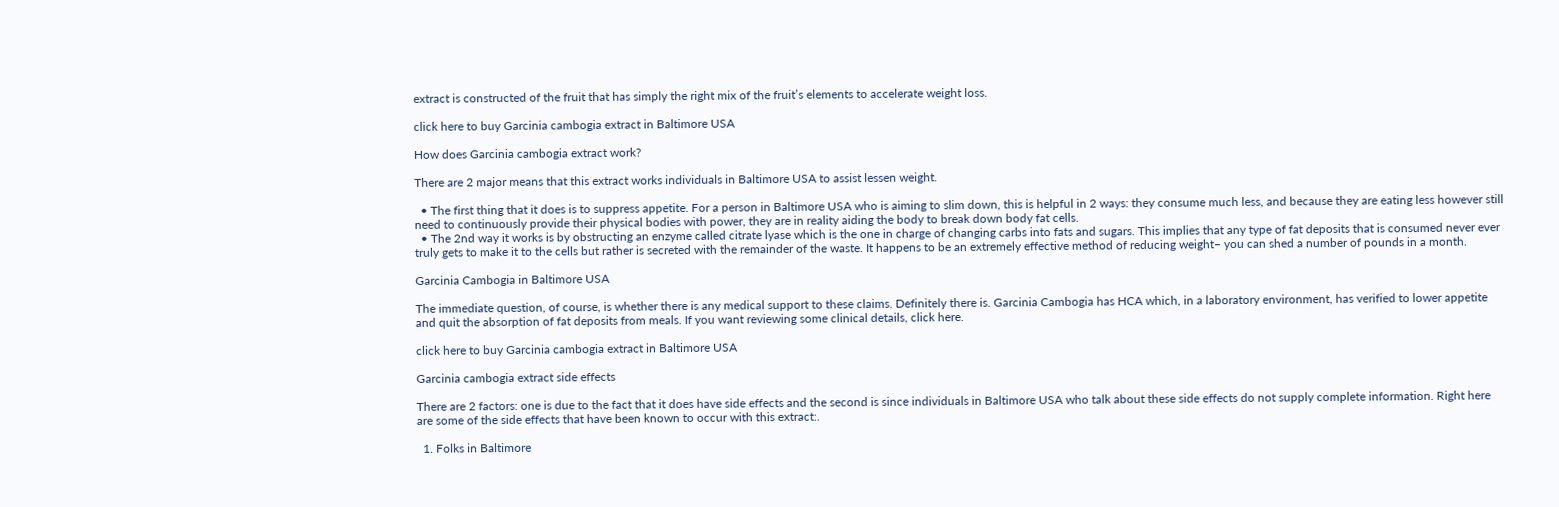extract is constructed of the fruit that has simply the right mix of the fruit’s elements to accelerate weight loss.

click here to buy Garcinia cambogia extract in Baltimore USA

How does Garcinia cambogia extract work?

There are 2 major means that this extract works individuals in Baltimore USA to assist lessen weight.

  • The first thing that it does is to suppress appetite. For a person in Baltimore USA who is aiming to slim down, this is helpful in 2 ways: they consume much less, and because they are eating less however still need to continuously provide their physical bodies with power, they are in reality aiding the body to break down body fat cells.
  • The 2nd way it works is by obstructing an enzyme called citrate lyase which is the one in charge of changing carbs into fats and sugars. This implies that any type of fat deposits that is consumed never ever truly gets to make it to the cells but rather is secreted with the remainder of the waste. It happens to be an extremely effective method of reducing weight– you can shed a number of pounds in a month.

Garcinia Cambogia in Baltimore USA

The immediate question, of course, is whether there is any medical support to these claims. Definitely there is. Garcinia Cambogia has HCA which, in a laboratory environment, has verified to lower appetite and quit the absorption of fat deposits from meals. If you want reviewing some clinical details, click here.

click here to buy Garcinia cambogia extract in Baltimore USA

Garcinia cambogia extract side effects

There are 2 factors: one is due to the fact that it does have side effects and the second is since individuals in Baltimore USA who talk about these side effects do not supply complete information. Right here are some of the side effects that have been known to occur with this extract:.

  1. Folks in Baltimore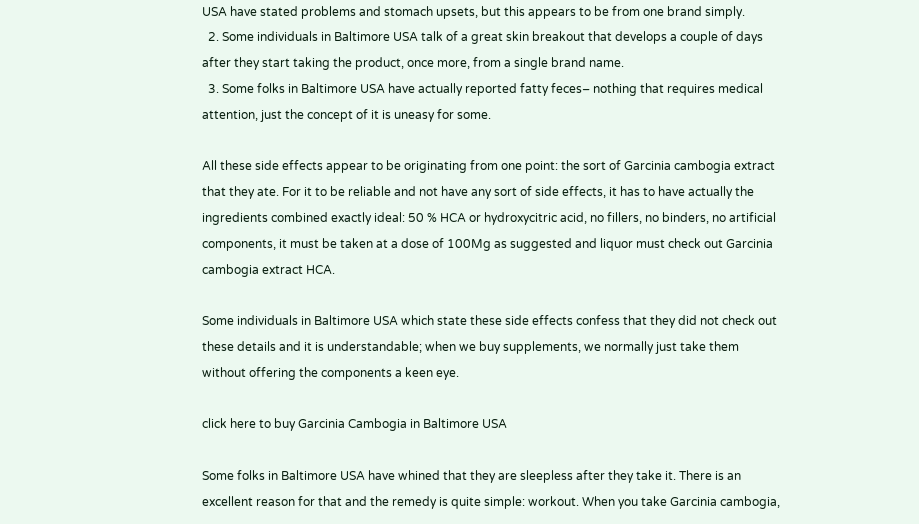USA have stated problems and stomach upsets, but this appears to be from one brand simply.
  2. Some individuals in Baltimore USA talk of a great skin breakout that develops a couple of days after they start taking the product, once more, from a single brand name.
  3. Some folks in Baltimore USA have actually reported fatty feces– nothing that requires medical attention, just the concept of it is uneasy for some.

All these side effects appear to be originating from one point: the sort of Garcinia cambogia extract that they ate. For it to be reliable and not have any sort of side effects, it has to have actually the ingredients combined exactly ideal: 50 % HCA or hydroxycitric acid, no fillers, no binders, no artificial components, it must be taken at a dose of 100Mg as suggested and liquor must check out Garcinia cambogia extract HCA.

Some individuals in Baltimore USA which state these side effects confess that they did not check out these details and it is understandable; when we buy supplements, we normally just take them without offering the components a keen eye.

click here to buy Garcinia Cambogia in Baltimore USA

Some folks in Baltimore USA have whined that they are sleepless after they take it. There is an excellent reason for that and the remedy is quite simple: workout. When you take Garcinia cambogia,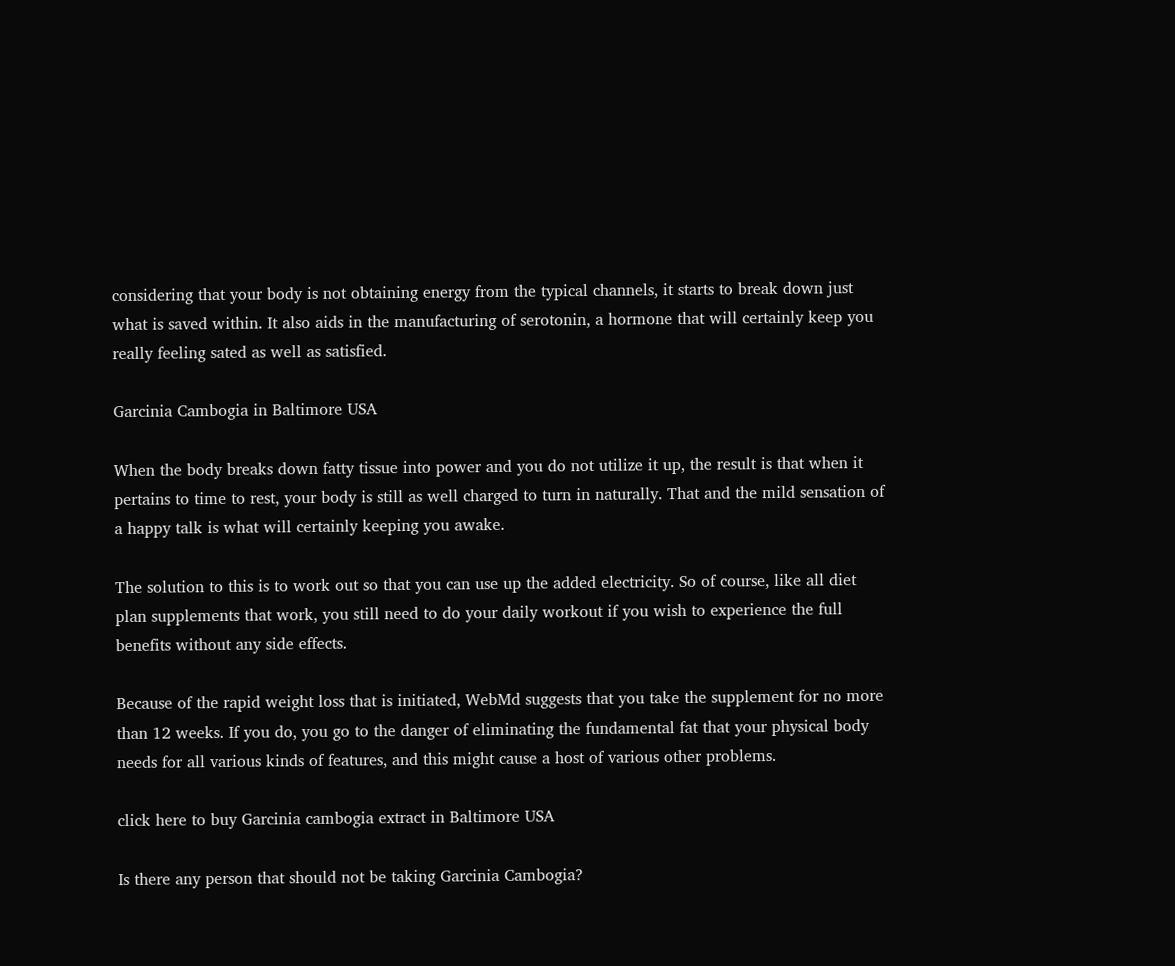considering that your body is not obtaining energy from the typical channels, it starts to break down just what is saved within. It also aids in the manufacturing of serotonin, a hormone that will certainly keep you really feeling sated as well as satisfied.

Garcinia Cambogia in Baltimore USA

When the body breaks down fatty tissue into power and you do not utilize it up, the result is that when it pertains to time to rest, your body is still as well charged to turn in naturally. That and the mild sensation of a happy talk is what will certainly keeping you awake.

The solution to this is to work out so that you can use up the added electricity. So of course, like all diet plan supplements that work, you still need to do your daily workout if you wish to experience the full benefits without any side effects.

Because of the rapid weight loss that is initiated, WebMd suggests that you take the supplement for no more than 12 weeks. If you do, you go to the danger of eliminating the fundamental fat that your physical body needs for all various kinds of features, and this might cause a host of various other problems.

click here to buy Garcinia cambogia extract in Baltimore USA

Is there any person that should not be taking Garcinia Cambogia?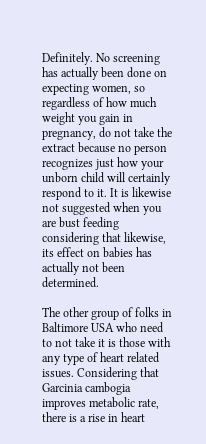Definitely. No screening has actually been done on expecting women, so regardless of how much weight you gain in pregnancy, do not take the extract because no person recognizes just how your unborn child will certainly respond to it. It is likewise not suggested when you are bust feeding considering that likewise, its effect on babies has actually not been determined.

The other group of folks in Baltimore USA who need to not take it is those with any type of heart related issues. Considering that Garcinia cambogia improves metabolic rate, there is a rise in heart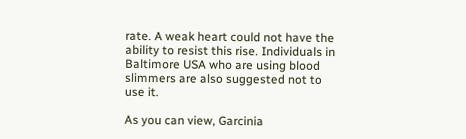rate. A weak heart could not have the ability to resist this rise. Individuals in Baltimore USA who are using blood slimmers are also suggested not to use it.

As you can view, Garcinia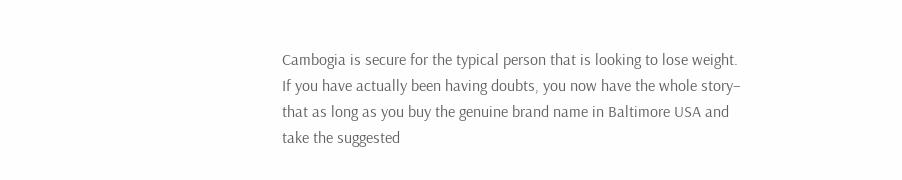Cambogia is secure for the typical person that is looking to lose weight. If you have actually been having doubts, you now have the whole story– that as long as you buy the genuine brand name in Baltimore USA and take the suggested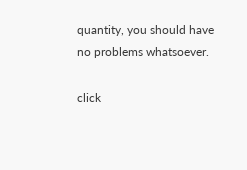quantity, you should have no problems whatsoever.

click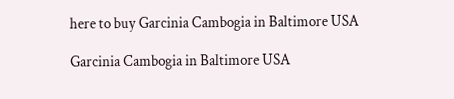here to buy Garcinia Cambogia in Baltimore USA

Garcinia Cambogia in Baltimore USA